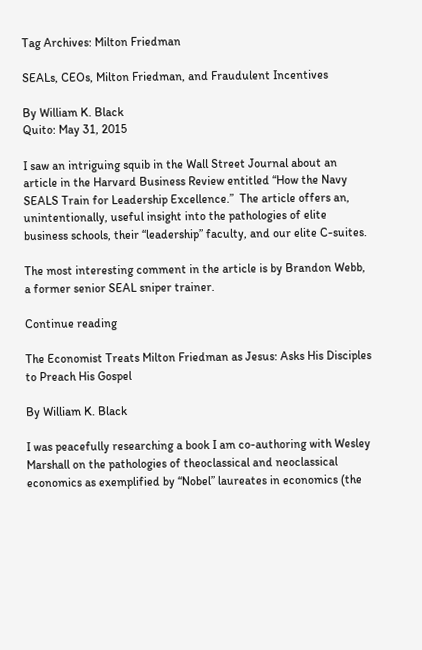Tag Archives: Milton Friedman

SEALs, CEOs, Milton Friedman, and Fraudulent Incentives

By William K. Black
Quito: May 31, 2015

I saw an intriguing squib in the Wall Street Journal about an article in the Harvard Business Review entitled “How the Navy SEALS Train for Leadership Excellence.”  The article offers an, unintentionally, useful insight into the pathologies of elite business schools, their “leadership” faculty, and our elite C-suites.

The most interesting comment in the article is by Brandon Webb, a former senior SEAL sniper trainer.

Continue reading

The Economist Treats Milton Friedman as Jesus: Asks His Disciples to Preach His Gospel

By William K. Black

I was peacefully researching a book I am co-authoring with Wesley Marshall on the pathologies of theoclassical and neoclassical economics as exemplified by “Nobel” laureates in economics (the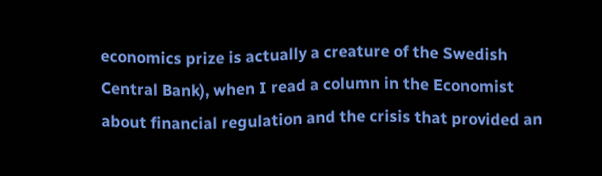economics prize is actually a creature of the Swedish Central Bank), when I read a column in the Economist about financial regulation and the crisis that provided an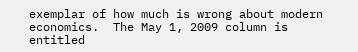exemplar of how much is wrong about modern economics.  The May 1, 2009 column is entitled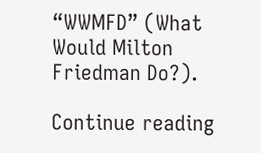“WWMFD” (What Would Milton Friedman Do?).

Continue reading